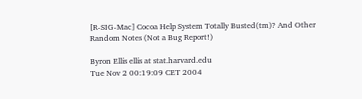[R-SIG-Mac] Cocoa Help System Totally Busted(tm)? And Other Random Notes (Not a Bug Report!)

Byron Ellis ellis at stat.harvard.edu
Tue Nov 2 00:19:09 CET 2004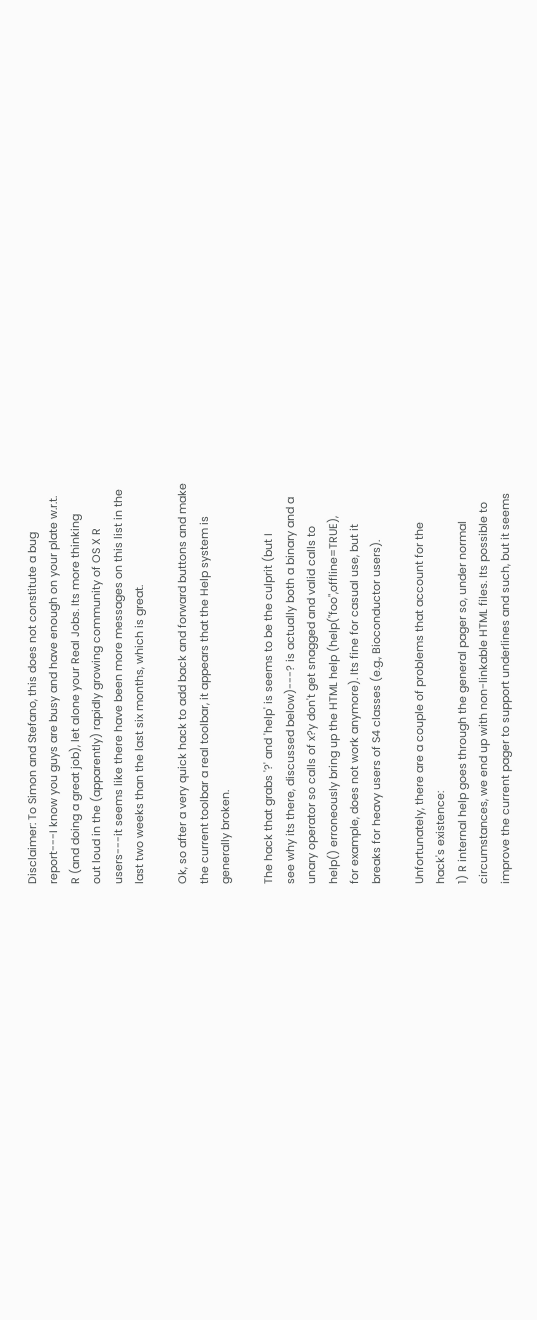Disclaimer: To Simon and Stefano, this does not constitute a bug
report---I know you guys are busy and have enough on your plate w.r.t.
R (and doing a great job), let alone your Real Jobs. Its more thinking
out loud in the (apparently) rapidly growing community of OS X R
users---it seems like there have been more messages on this list in the
last two weeks than the last six months, which is great.

Ok, so after a very quick hack to add back and forward buttons and make
the current toolbar a real toolbar, it appears that the Help system is
generally broken.

The hack that grabs '?' and 'help' is seems to be the culprit (but I
see why its there, discussed below)---? is actually both a binary and a
unary operator so calls of x?y don't get snagged and valid calls to
help() erroneously bring up the HTML help (help("foo",offline=TRUE),
for example, does not work anymore). Its fine for casual use, but it
breaks for heavy users of S4 classes (e.g., Bioconductor users).

Unfortunately, there are a couple of problems that account for the
hack's existence:
1) R internal help goes through the general pager so, under normal
circumstances, we end up with non-linkable HTML files. Its possible to
improve the current pager to support underlines and such, but it seems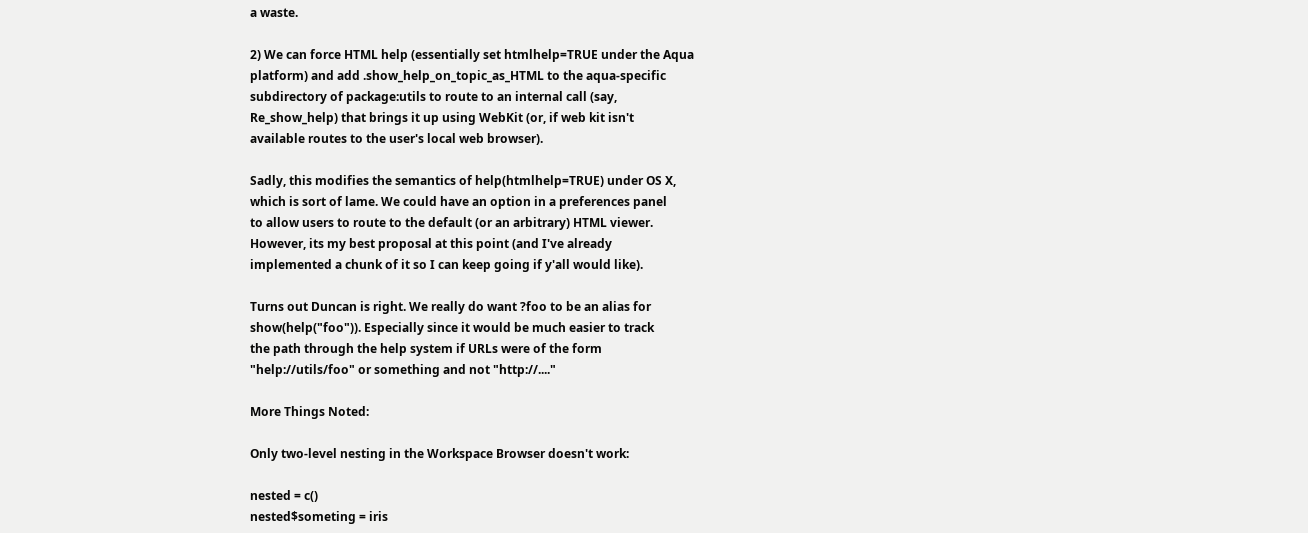a waste.

2) We can force HTML help (essentially set htmlhelp=TRUE under the Aqua
platform) and add .show_help_on_topic_as_HTML to the aqua-specific
subdirectory of package:utils to route to an internal call (say,
Re_show_help) that brings it up using WebKit (or, if web kit isn't
available routes to the user's local web browser).

Sadly, this modifies the semantics of help(htmlhelp=TRUE) under OS X,
which is sort of lame. We could have an option in a preferences panel
to allow users to route to the default (or an arbitrary) HTML viewer.
However, its my best proposal at this point (and I've already
implemented a chunk of it so I can keep going if y'all would like).

Turns out Duncan is right. We really do want ?foo to be an alias for
show(help("foo")). Especially since it would be much easier to track
the path through the help system if URLs were of the form
"help://utils/foo" or something and not "http://...."

More Things Noted:

Only two-level nesting in the Workspace Browser doesn't work:

nested = c()
nested$someting = iris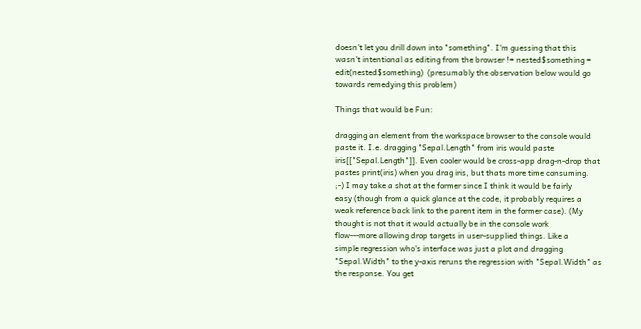doesn't let you drill down into "something". I'm guessing that this
wasn't intentional as editing from the browser != nested$something =
edit(nested$something)  (presumably the observation below would go
towards remedying this problem)

Things that would be Fun:

dragging an element from the workspace browser to the console would
paste it. I.e. dragging "Sepal.Length" from iris would paste
iris[["Sepal.Length"]]. Even cooler would be cross-app drag-n-drop that
pastes print(iris) when you drag iris, but thats more time consuming.
;-) I may take a shot at the former since I think it would be fairly
easy (though from a quick glance at the code, it probably requires a
weak reference back link to the parent item in the former case). (My
thought is not that it would actually be in the console work
flow---more allowing drop targets in user-supplied things. Like a
simple regression who's interface was just a plot and dragging
"Sepal.Width" to the y-axis reruns the regression with "Sepal.Width" as
the response. You get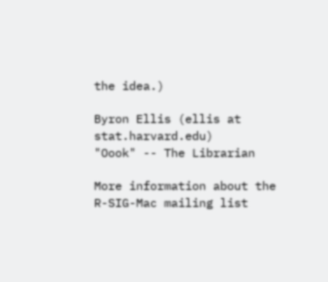the idea.)

Byron Ellis (ellis at stat.harvard.edu)
"Oook" -- The Librarian

More information about the R-SIG-Mac mailing list